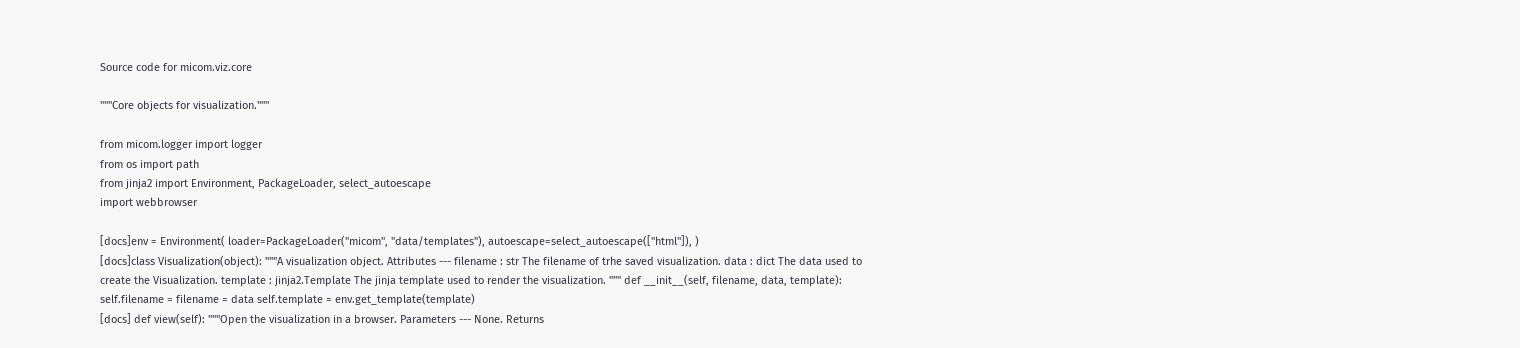Source code for micom.viz.core

"""Core objects for visualization."""

from micom.logger import logger
from os import path
from jinja2 import Environment, PackageLoader, select_autoescape
import webbrowser

[docs]env = Environment( loader=PackageLoader("micom", "data/templates"), autoescape=select_autoescape(["html"]), )
[docs]class Visualization(object): """A visualization object. Attributes --- filename : str The filename of trhe saved visualization. data : dict The data used to create the Visualization. template : jinja2.Template The jinja template used to render the visualization. """ def __init__(self, filename, data, template): self.filename = filename = data self.template = env.get_template(template)
[docs] def view(self): """Open the visualization in a browser. Parameters --- None. Returns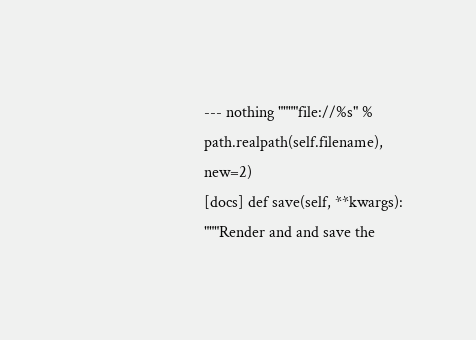--- nothing """"file://%s" % path.realpath(self.filename), new=2)
[docs] def save(self, **kwargs): """Render and and save the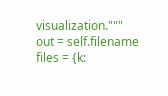visualization.""" out = self.filename files = {k: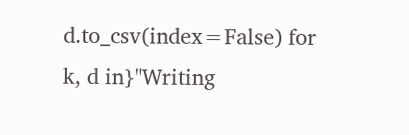d.to_csv(index=False) for k, d in}"Writing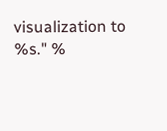visualization to %s." %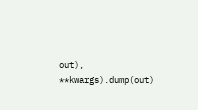out), **kwargs).dump(out)